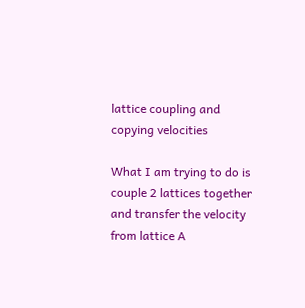lattice coupling and copying velocities

What I am trying to do is couple 2 lattices together and transfer the velocity from lattice A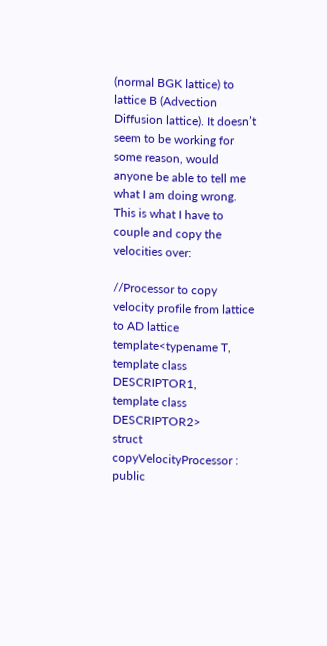(normal BGK lattice) to lattice B (Advection Diffusion lattice). It doesn’t seem to be working for some reason, would anyone be able to tell me what I am doing wrong. This is what I have to couple and copy the velocities over:

//Processor to copy velocity profile from lattice to AD lattice
template<typename T, template class DESCRIPTOR1,
template class DESCRIPTOR2>
struct copyVelocityProcessor : public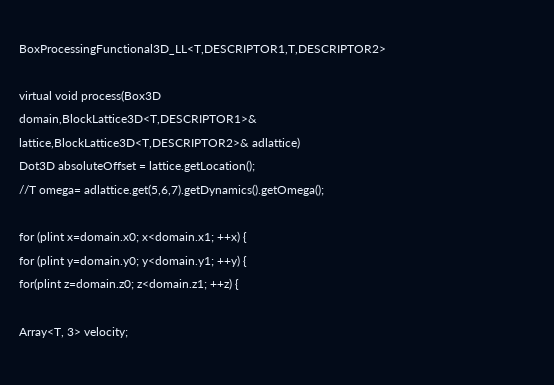BoxProcessingFunctional3D_LL<T,DESCRIPTOR1,T,DESCRIPTOR2>

virtual void process(Box3D domain,BlockLattice3D<T,DESCRIPTOR1>& lattice,BlockLattice3D<T,DESCRIPTOR2>& adlattice)
Dot3D absoluteOffset = lattice.getLocation();
//T omega= adlattice.get(5,6,7).getDynamics().getOmega();

for (plint x=domain.x0; x<domain.x1; ++x) {
for (plint y=domain.y0; y<domain.y1; ++y) {
for(plint z=domain.z0; z<domain.z1; ++z) {

Array<T, 3> velocity;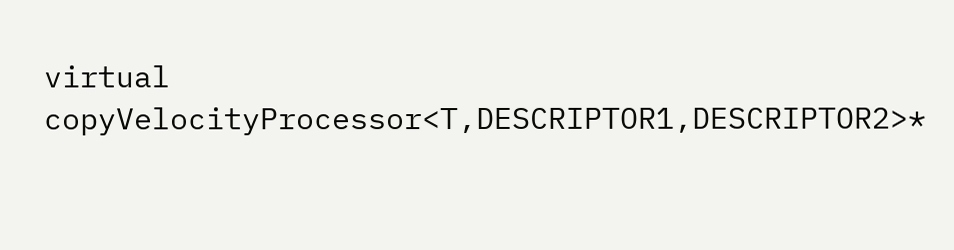virtual copyVelocityProcessor<T,DESCRIPTOR1,DESCRIPTOR2>*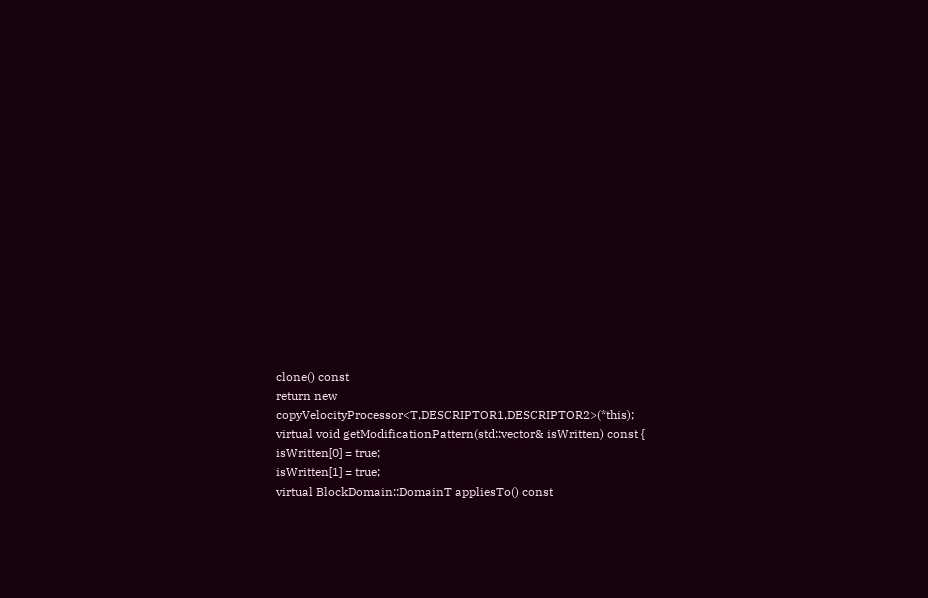clone() const
return new copyVelocityProcessor<T,DESCRIPTOR1,DESCRIPTOR2>(*this);
virtual void getModificationPattern(std::vector& isWritten) const {
isWritten[0] = true;
isWritten[1] = true;
virtual BlockDomain::DomainT appliesTo() const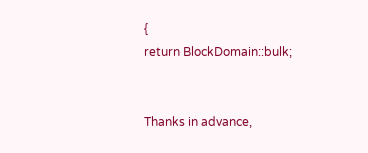{
return BlockDomain::bulk;


Thanks in advance,